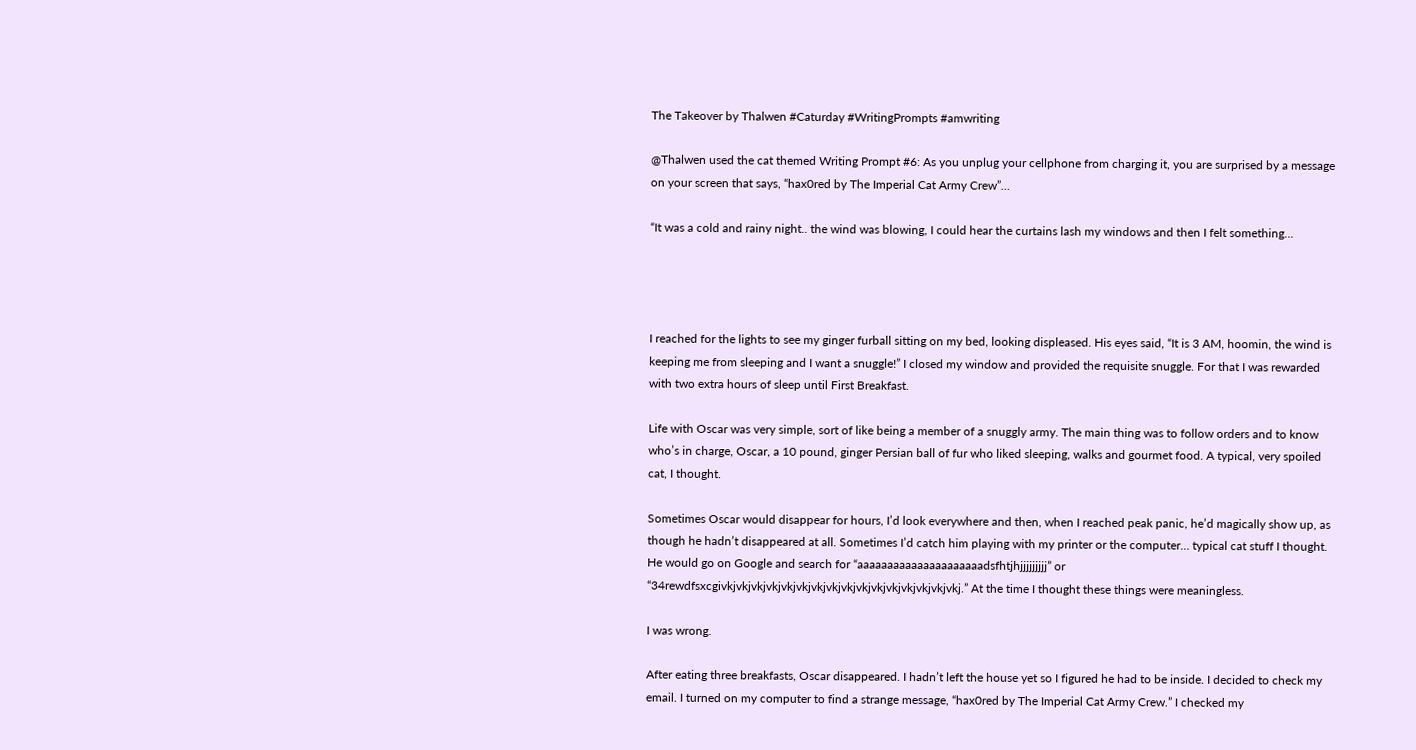The Takeover by Thalwen #Caturday #WritingPrompts #amwriting

@Thalwen used the cat themed Writing Prompt #6: As you unplug your cellphone from charging it, you are surprised by a message on your screen that says, “hax0red by The Imperial Cat Army Crew”…

“It was a cold and rainy night.. the wind was blowing, I could hear the curtains lash my windows and then I felt something…




I reached for the lights to see my ginger furball sitting on my bed, looking displeased. His eyes said, “It is 3 AM, hoomin, the wind is keeping me from sleeping and I want a snuggle!” I closed my window and provided the requisite snuggle. For that I was rewarded with two extra hours of sleep until First Breakfast.

Life with Oscar was very simple, sort of like being a member of a snuggly army. The main thing was to follow orders and to know who’s in charge, Oscar, a 10 pound, ginger Persian ball of fur who liked sleeping, walks and gourmet food. A typical, very spoiled cat, I thought.

Sometimes Oscar would disappear for hours, I’d look everywhere and then, when I reached peak panic, he’d magically show up, as though he hadn’t disappeared at all. Sometimes I’d catch him playing with my printer or the computer… typical cat stuff I thought. He would go on Google and search for “aaaaaaaaaaaaaaaaaaaaadsfhtjhjjjjjjjjj” or “34rewdfsxcgivkjvkjvkjvkjvkjvkjvkjvkjvkjvkjvkjvkjvkjvkjvkjvkj.” At the time I thought these things were meaningless.

I was wrong.

After eating three breakfasts, Oscar disappeared. I hadn’t left the house yet so I figured he had to be inside. I decided to check my email. I turned on my computer to find a strange message, “hax0red by The Imperial Cat Army Crew.” I checked my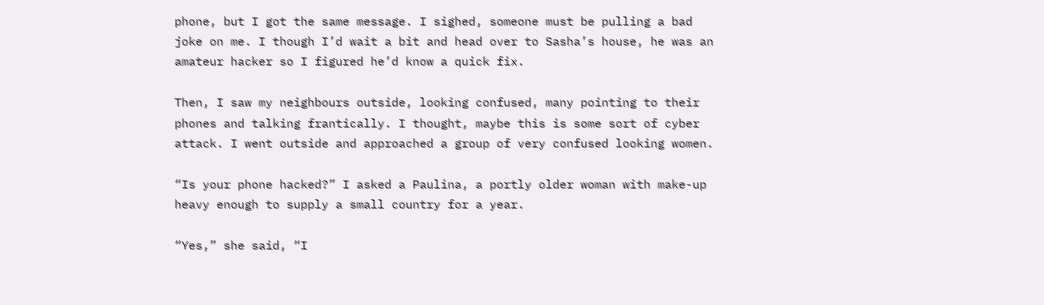phone, but I got the same message. I sighed, someone must be pulling a bad joke on me. I though I’d wait a bit and head over to Sasha’s house, he was an amateur hacker so I figured he’d know a quick fix.

Then, I saw my neighbours outside, looking confused, many pointing to their phones and talking frantically. I thought, maybe this is some sort of cyber attack. I went outside and approached a group of very confused looking women.

“Is your phone hacked?” I asked a Paulina, a portly older woman with make-up heavy enough to supply a small country for a year.

“Yes,” she said, “I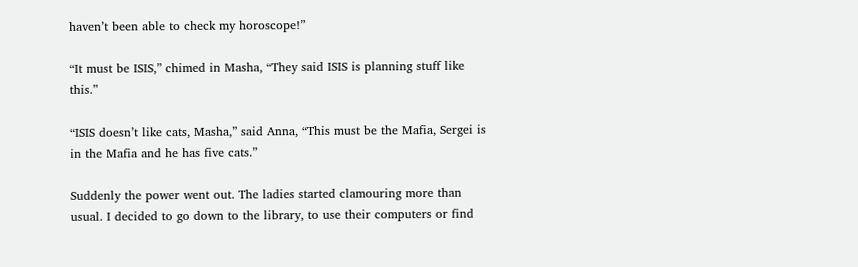haven’t been able to check my horoscope!”

“It must be ISIS,” chimed in Masha, “They said ISIS is planning stuff like this.”

“ISIS doesn’t like cats, Masha,” said Anna, “This must be the Mafia, Sergei is in the Mafia and he has five cats.”

Suddenly the power went out. The ladies started clamouring more than usual. I decided to go down to the library, to use their computers or find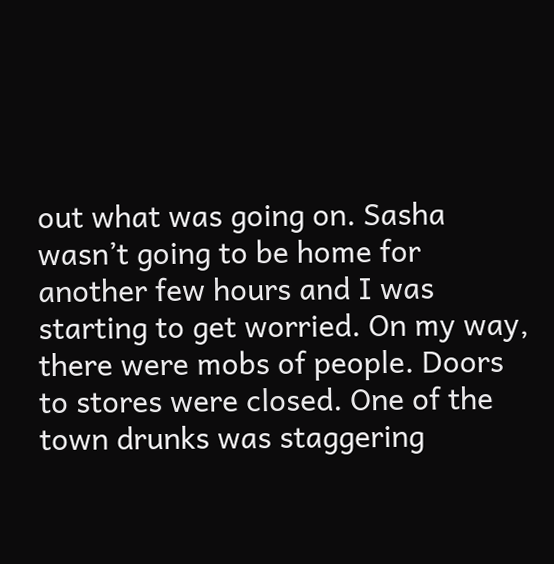out what was going on. Sasha wasn’t going to be home for another few hours and I was starting to get worried. On my way, there were mobs of people. Doors to stores were closed. One of the town drunks was staggering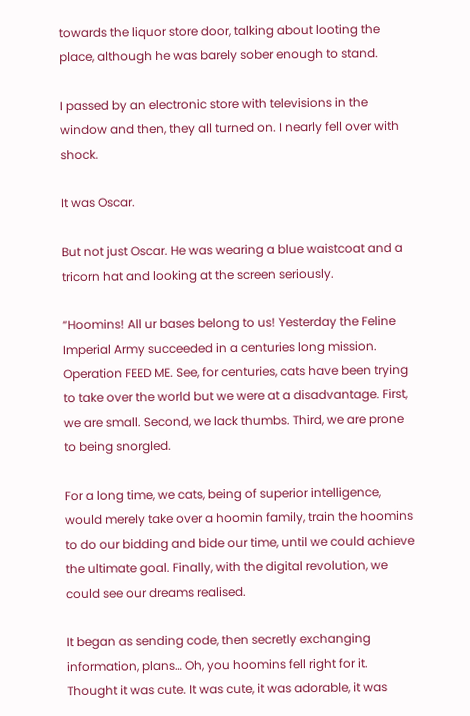towards the liquor store door, talking about looting the place, although he was barely sober enough to stand.

I passed by an electronic store with televisions in the window and then, they all turned on. I nearly fell over with shock.

It was Oscar.

But not just Oscar. He was wearing a blue waistcoat and a tricorn hat and looking at the screen seriously.

“Hoomins! All ur bases belong to us! Yesterday the Feline Imperial Army succeeded in a centuries long mission. Operation FEED ME. See, for centuries, cats have been trying to take over the world but we were at a disadvantage. First, we are small. Second, we lack thumbs. Third, we are prone to being snorgled.

For a long time, we cats, being of superior intelligence, would merely take over a hoomin family, train the hoomins to do our bidding and bide our time, until we could achieve the ultimate goal. Finally, with the digital revolution, we could see our dreams realised.

It began as sending code, then secretly exchanging information, plans… Oh, you hoomins fell right for it. Thought it was cute. It was cute, it was adorable, it was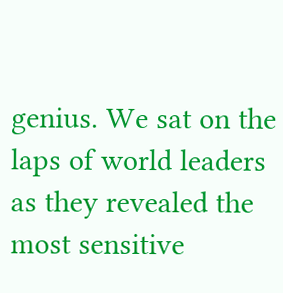genius. We sat on the laps of world leaders as they revealed the most sensitive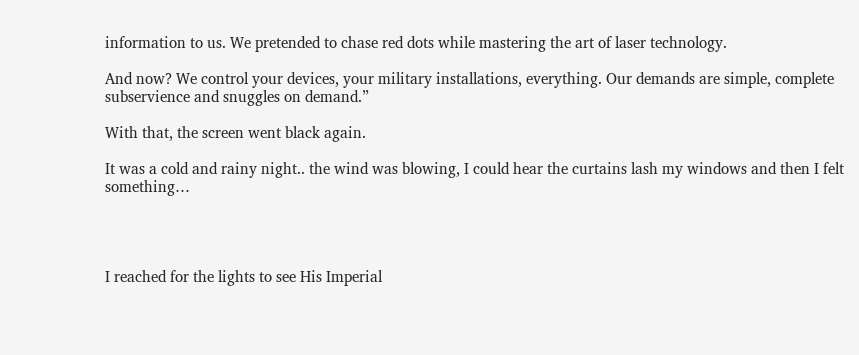information to us. We pretended to chase red dots while mastering the art of laser technology.

And now? We control your devices, your military installations, everything. Our demands are simple, complete subservience and snuggles on demand.”

With that, the screen went black again.

It was a cold and rainy night.. the wind was blowing, I could hear the curtains lash my windows and then I felt something…




I reached for the lights to see His Imperial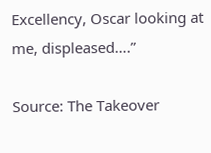Excellency, Oscar looking at me, displeased….”

Source: The Takeover